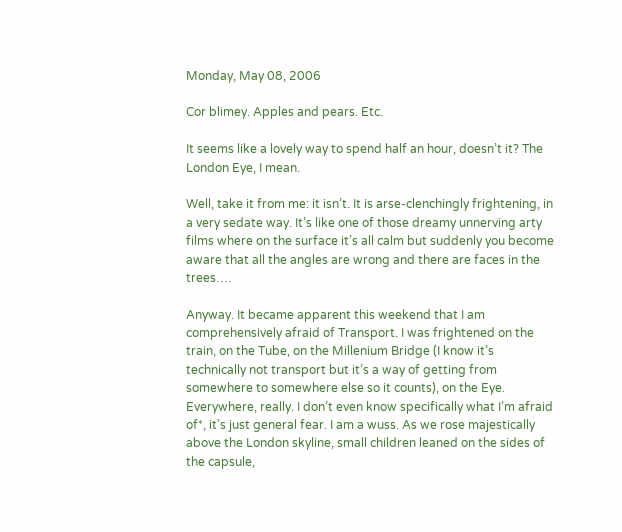Monday, May 08, 2006

Cor blimey. Apples and pears. Etc.

It seems like a lovely way to spend half an hour, doesn’t it? The London Eye, I mean.

Well, take it from me: it isn’t. It is arse-clenchingly frightening, in a very sedate way. It’s like one of those dreamy unnerving arty films where on the surface it’s all calm but suddenly you become aware that all the angles are wrong and there are faces in the trees….

Anyway. It became apparent this weekend that I am comprehensively afraid of Transport. I was frightened on the train, on the Tube, on the Millenium Bridge (I know it’s technically not transport but it’s a way of getting from somewhere to somewhere else so it counts), on the Eye. Everywhere, really. I don’t even know specifically what I’m afraid of*, it’s just general fear. I am a wuss. As we rose majestically above the London skyline, small children leaned on the sides of the capsule,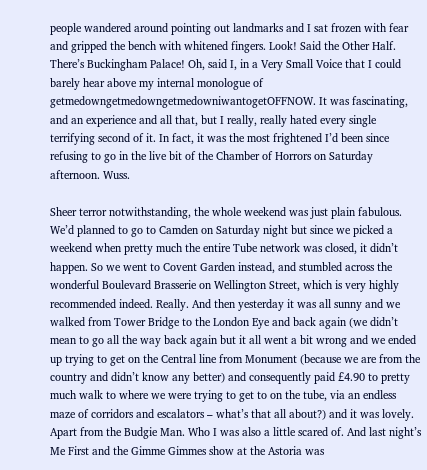people wandered around pointing out landmarks and I sat frozen with fear and gripped the bench with whitened fingers. Look! Said the Other Half. There’s Buckingham Palace! Oh, said I, in a Very Small Voice that I could barely hear above my internal monologue of getmedowngetmedowngetmedowniwantogetOFFNOW. It was fascinating, and an experience and all that, but I really, really hated every single terrifying second of it. In fact, it was the most frightened I’d been since refusing to go in the live bit of the Chamber of Horrors on Saturday afternoon. Wuss.

Sheer terror notwithstanding, the whole weekend was just plain fabulous. We’d planned to go to Camden on Saturday night but since we picked a weekend when pretty much the entire Tube network was closed, it didn’t happen. So we went to Covent Garden instead, and stumbled across the wonderful Boulevard Brasserie on Wellington Street, which is very highly recommended indeed. Really. And then yesterday it was all sunny and we walked from Tower Bridge to the London Eye and back again (we didn’t mean to go all the way back again but it all went a bit wrong and we ended up trying to get on the Central line from Monument (because we are from the country and didn’t know any better) and consequently paid £4.90 to pretty much walk to where we were trying to get to on the tube, via an endless maze of corridors and escalators – what’s that all about?) and it was lovely. Apart from the Budgie Man. Who I was also a little scared of. And last night’s Me First and the Gimme Gimmes show at the Astoria was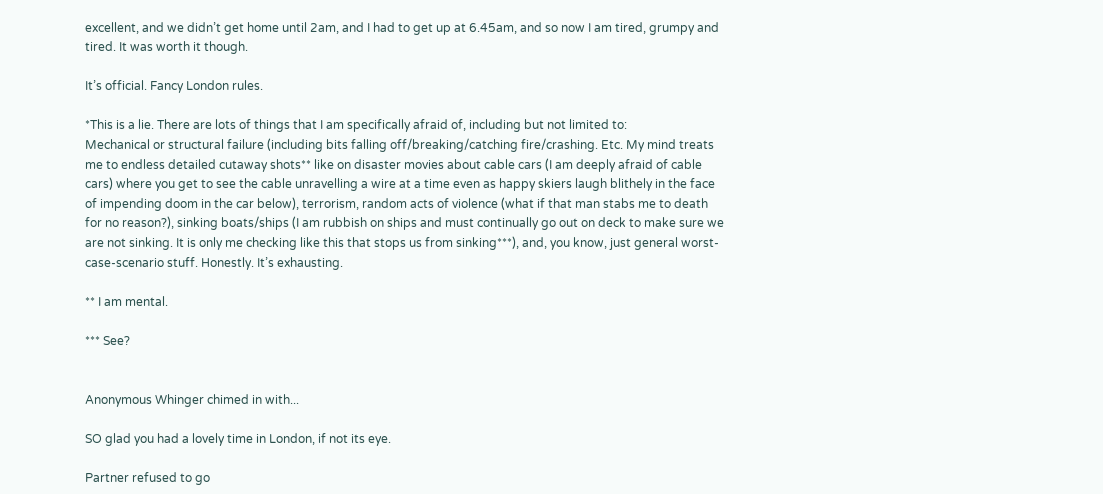excellent, and we didn’t get home until 2am, and I had to get up at 6.45am, and so now I am tired, grumpy and tired. It was worth it though.

It’s official. Fancy London rules.

*This is a lie. There are lots of things that I am specifically afraid of, including but not limited to:
Mechanical or structural failure (including bits falling off/breaking/catching fire/crashing. Etc. My mind treats me to endless detailed cutaway shots** like on disaster movies about cable cars (I am deeply afraid of cable cars) where you get to see the cable unravelling a wire at a time even as happy skiers laugh blithely in the face of impending doom in the car below), terrorism, random acts of violence (what if that man stabs me to death for no reason?), sinking boats/ships (I am rubbish on ships and must continually go out on deck to make sure we are not sinking. It is only me checking like this that stops us from sinking***), and, you know, just general worst-case-scenario stuff. Honestly. It’s exhausting.

** I am mental.

*** See?


Anonymous Whinger chimed in with...

SO glad you had a lovely time in London, if not its eye.

Partner refused to go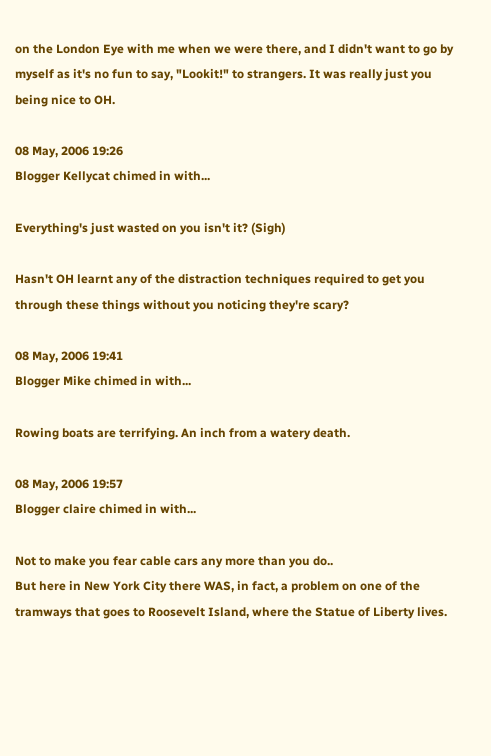on the London Eye with me when we were there, and I didn't want to go by myself as it's no fun to say, "Lookit!" to strangers. It was really just you being nice to OH.

08 May, 2006 19:26
Blogger Kellycat chimed in with...

Everything's just wasted on you isn't it? (Sigh)

Hasn't OH learnt any of the distraction techniques required to get you through these things without you noticing they're scary?

08 May, 2006 19:41
Blogger Mike chimed in with...

Rowing boats are terrifying. An inch from a watery death.

08 May, 2006 19:57
Blogger claire chimed in with...

Not to make you fear cable cars any more than you do..
But here in New York City there WAS, in fact, a problem on one of the tramways that goes to Roosevelt Island, where the Statue of Liberty lives.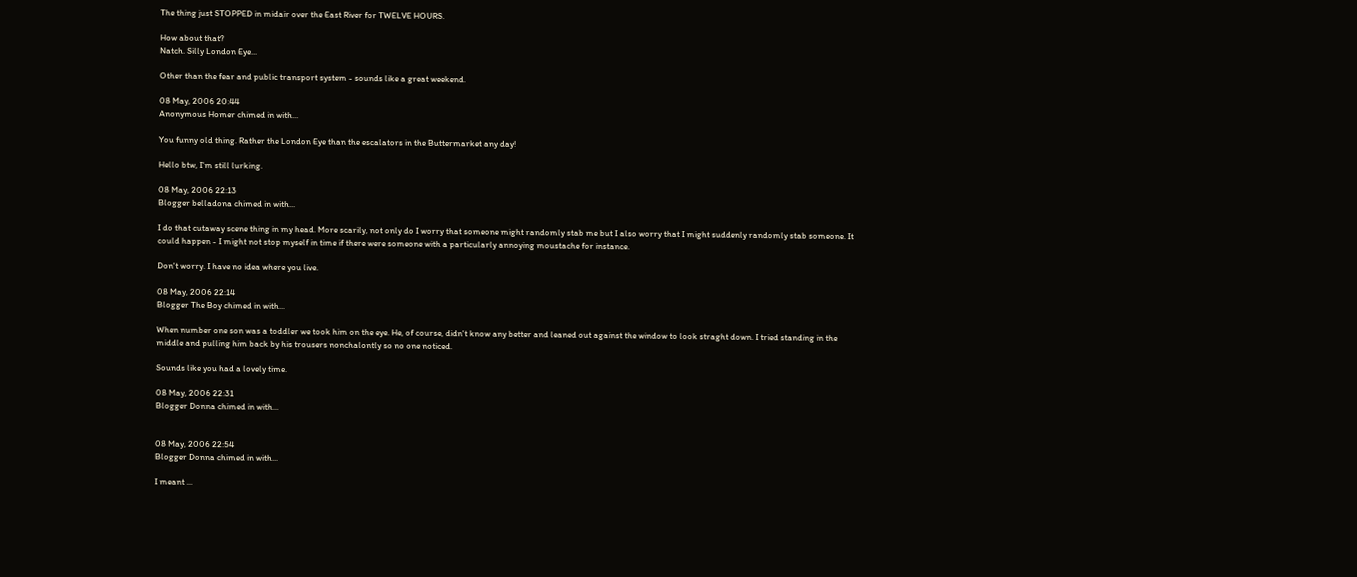The thing just STOPPED in midair over the East River for TWELVE HOURS.

How about that?
Natch. Silly London Eye...

Other than the fear and public transport system - sounds like a great weekend.

08 May, 2006 20:44
Anonymous Homer chimed in with...

You funny old thing. Rather the London Eye than the escalators in the Buttermarket any day!

Hello btw, I'm still lurking.

08 May, 2006 22:13
Blogger belladona chimed in with...

I do that cutaway scene thing in my head. More scarily, not only do I worry that someone might randomly stab me but I also worry that I might suddenly randomly stab someone. It could happen - I might not stop myself in time if there were someone with a particularly annoying moustache for instance.

Don't worry. I have no idea where you live.

08 May, 2006 22:14
Blogger The Boy chimed in with...

When number one son was a toddler we took him on the eye. He, of course, didn't know any better and leaned out against the window to look straght down. I tried standing in the middle and pulling him back by his trousers nonchalontly so no one noticed.

Sounds like you had a lovely time.

08 May, 2006 22:31
Blogger Donna chimed in with...


08 May, 2006 22:54
Blogger Donna chimed in with...

I meant ...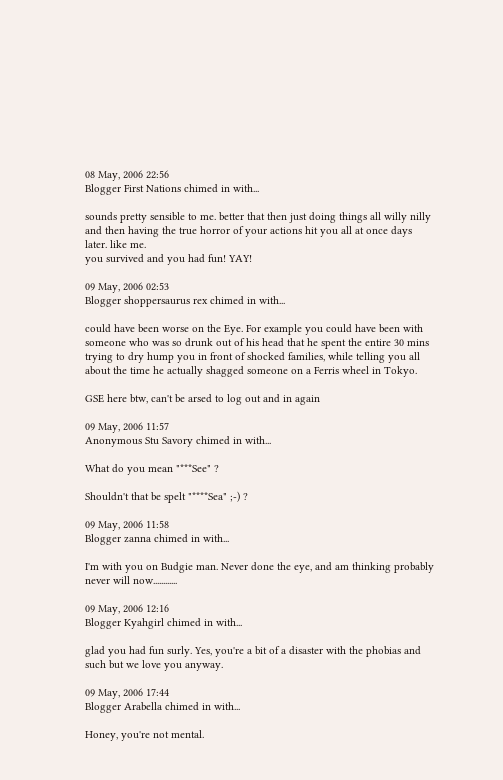08 May, 2006 22:56
Blogger First Nations chimed in with...

sounds pretty sensible to me. better that then just doing things all willy nilly and then having the true horror of your actions hit you all at once days later. like me.
you survived and you had fun! YAY!

09 May, 2006 02:53
Blogger shoppersaurus rex chimed in with...

could have been worse on the Eye. For example you could have been with someone who was so drunk out of his head that he spent the entire 30 mins trying to dry hump you in front of shocked families, while telling you all about the time he actually shagged someone on a Ferris wheel in Tokyo.

GSE here btw, can't be arsed to log out and in again

09 May, 2006 11:57
Anonymous Stu Savory chimed in with...

What do you mean "***See" ?

Shouldn't that be spelt "****Sea" ;-) ?

09 May, 2006 11:58
Blogger zanna chimed in with...

I'm with you on Budgie man. Never done the eye, and am thinking probably never will now............

09 May, 2006 12:16
Blogger Kyahgirl chimed in with...

glad you had fun surly. Yes, you're a bit of a disaster with the phobias and such but we love you anyway.

09 May, 2006 17:44
Blogger Arabella chimed in with...

Honey, you're not mental.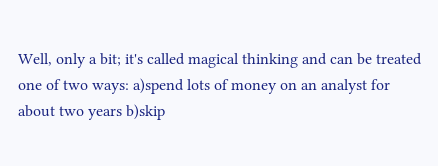Well, only a bit; it's called magical thinking and can be treated one of two ways: a)spend lots of money on an analyst for about two years b)skip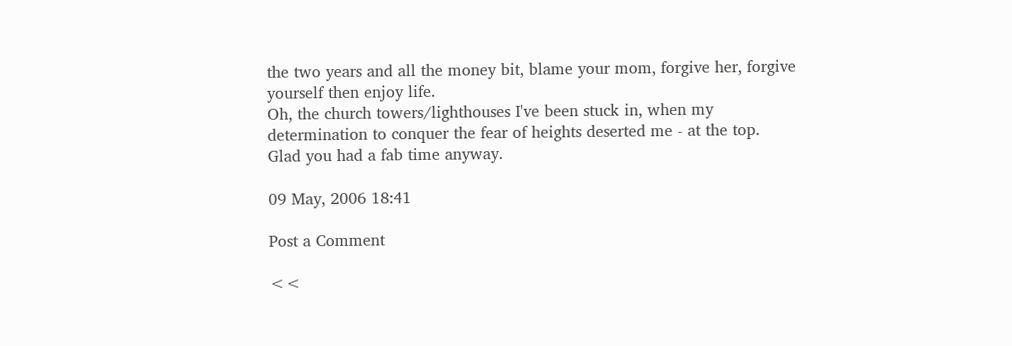the two years and all the money bit, blame your mom, forgive her, forgive yourself then enjoy life.
Oh, the church towers/lighthouses I've been stuck in, when my determination to conquer the fear of heights deserted me - at the top.
Glad you had a fab time anyway.

09 May, 2006 18:41

Post a Comment

<<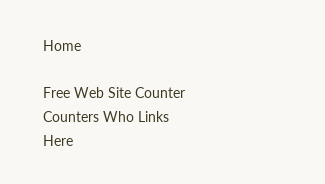Home

Free Web Site Counter
Counters Who Links Here